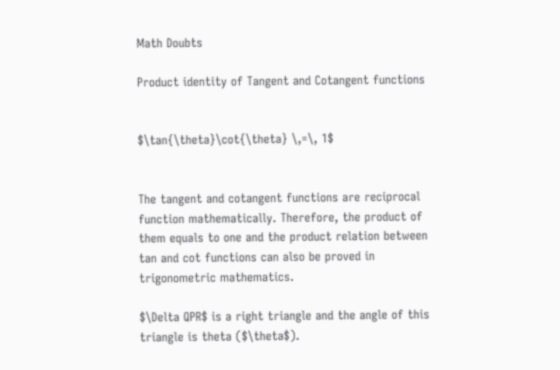Math Doubts

Product identity of Tangent and Cotangent functions


$\tan{\theta}\cot{\theta} \,=\, 1$


The tangent and cotangent functions are reciprocal function mathematically. Therefore, the product of them equals to one and the product relation between tan and cot functions can also be proved in trigonometric mathematics.

$\Delta QPR$ is a right triangle and the angle of this triangle is theta ($\theta$).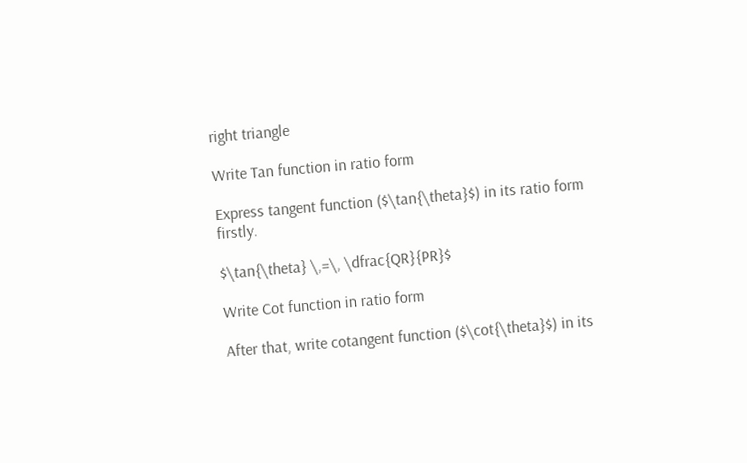right triangle

Write Tan function in ratio form

Express tangent function ($\tan{\theta}$) in its ratio form firstly.

$\tan{\theta} \,=\, \dfrac{QR}{PR}$

Write Cot function in ratio form

After that, write cotangent function ($\cot{\theta}$) in its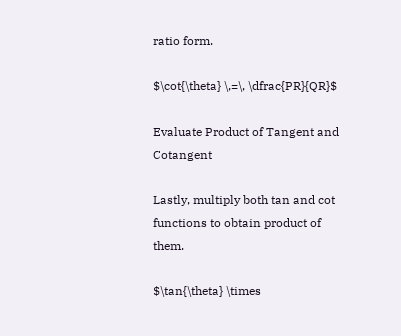ratio form.

$\cot{\theta} \,=\, \dfrac{PR}{QR}$

Evaluate Product of Tangent and Cotangent

Lastly, multiply both tan and cot functions to obtain product of them.

$\tan{\theta} \times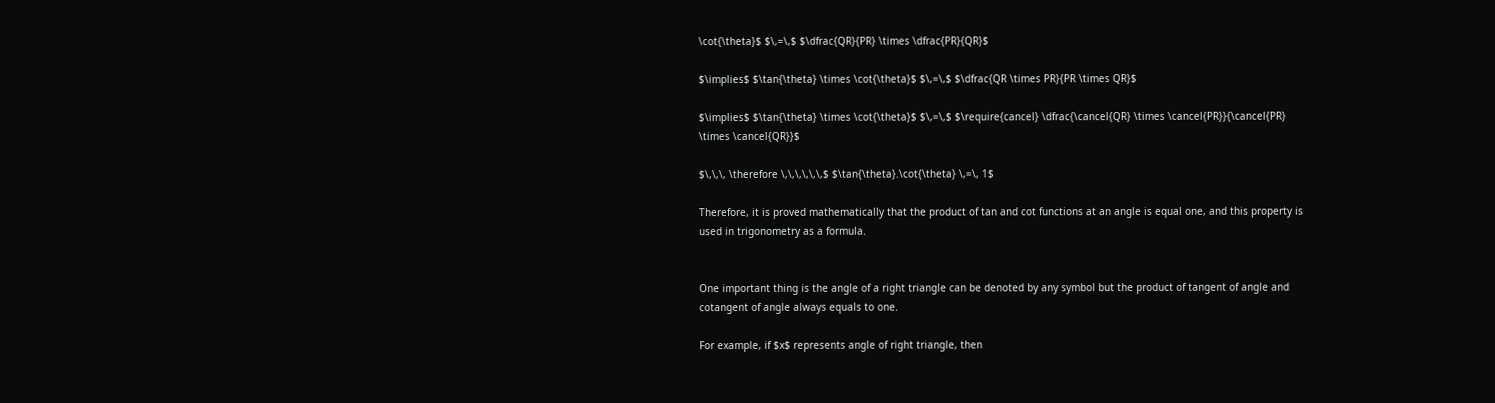\cot{\theta}$ $\,=\,$ $\dfrac{QR}{PR} \times \dfrac{PR}{QR}$

$\implies$ $\tan{\theta} \times \cot{\theta}$ $\,=\,$ $\dfrac{QR \times PR}{PR \times QR}$

$\implies$ $\tan{\theta} \times \cot{\theta}$ $\,=\,$ $\require{cancel} \dfrac{\cancel{QR} \times \cancel{PR}}{\cancel{PR} \times \cancel{QR}}$

$\,\,\, \therefore \,\,\,\,\,\,$ $\tan{\theta}.\cot{\theta} \,=\, 1$

Therefore, it is proved mathematically that the product of tan and cot functions at an angle is equal one, and this property is used in trigonometry as a formula.


One important thing is the angle of a right triangle can be denoted by any symbol but the product of tangent of angle and cotangent of angle always equals to one.

For example, if $x$ represents angle of right triangle, then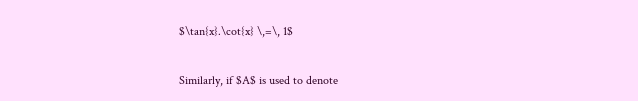$\tan{x}.\cot{x} \,=\, 1$

Similarly, if $A$ is used to denote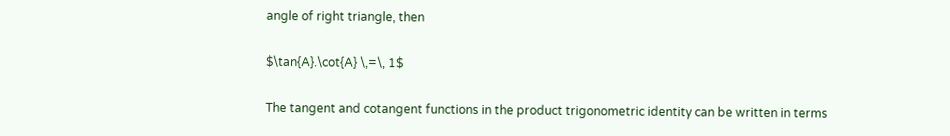angle of right triangle, then

$\tan{A}.\cot{A} \,=\, 1$

The tangent and cotangent functions in the product trigonometric identity can be written in terms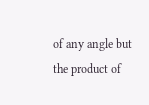of any angle but the product of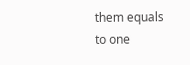them equals to one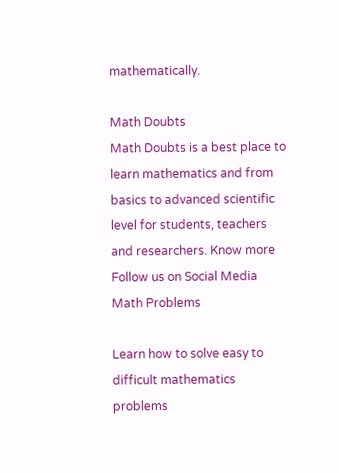mathematically.

Math Doubts
Math Doubts is a best place to learn mathematics and from basics to advanced scientific level for students, teachers and researchers. Know more
Follow us on Social Media
Math Problems

Learn how to solve easy to difficult mathematics problems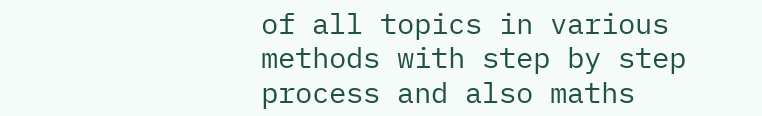of all topics in various methods with step by step process and also maths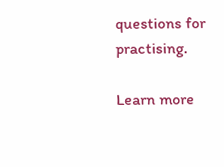questions for practising.

Learn more